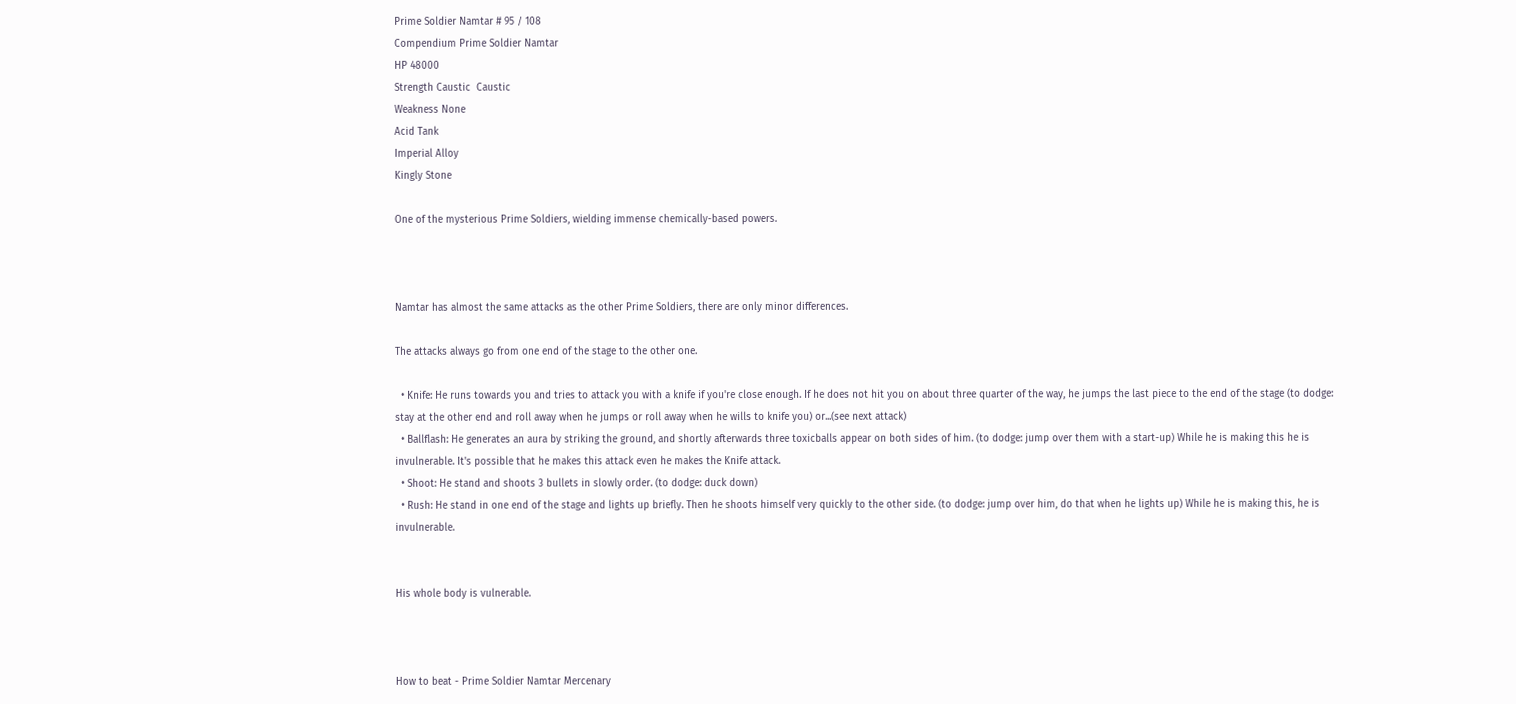Prime Soldier Namtar # 95 / 108
Compendium Prime Soldier Namtar
HP 48000
Strength Caustic  Caustic
Weakness None
Acid Tank
Imperial Alloy
Kingly Stone

One of the mysterious Prime Soldiers, wielding immense chemically-based powers.



Namtar has almost the same attacks as the other Prime Soldiers, there are only minor differences.

The attacks always go from one end of the stage to the other one.

  • Knife: He runs towards you and tries to attack you with a knife if you're close enough. If he does not hit you on about three quarter of the way, he jumps the last piece to the end of the stage (to dodge: stay at the other end and roll away when he jumps or roll away when he wills to knife you) or...(see next attack)
  • Ballflash: He generates an aura by striking the ground, and shortly afterwards three toxicballs appear on both sides of him. (to dodge: jump over them with a start-up) While he is making this he is invulnerable. It's possible that he makes this attack even he makes the Knife attack.
  • Shoot: He stand and shoots 3 bullets in slowly order. (to dodge: duck down)
  • Rush: He stand in one end of the stage and lights up briefly. Then he shoots himself very quickly to the other side. (to dodge: jump over him, do that when he lights up) While he is making this, he is invulnerable.


His whole body is vulnerable.



How to beat - Prime Soldier Namtar Mercenary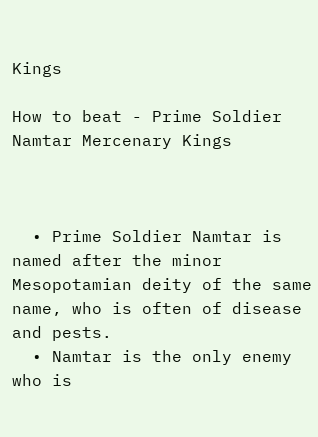Kings

How to beat - Prime Soldier Namtar Mercenary Kings



  • Prime Soldier Namtar is named after the minor Mesopotamian deity of the same name, who is often of disease and pests.
  • Namtar is the only enemy who is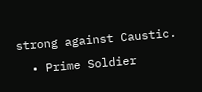strong against Caustic.
  • Prime Soldier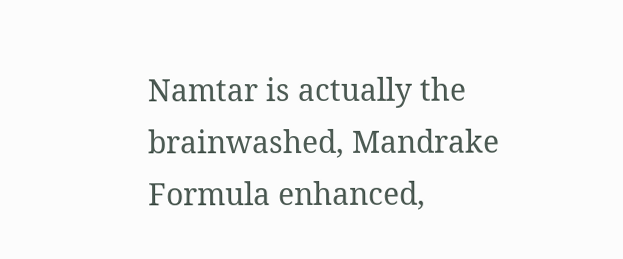Namtar is actually the brainwashed, Mandrake Formula enhanced,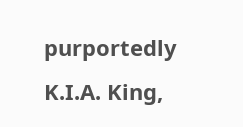purportedly K.I.A. King,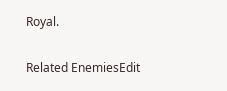Royal.

Related EnemiesEdit